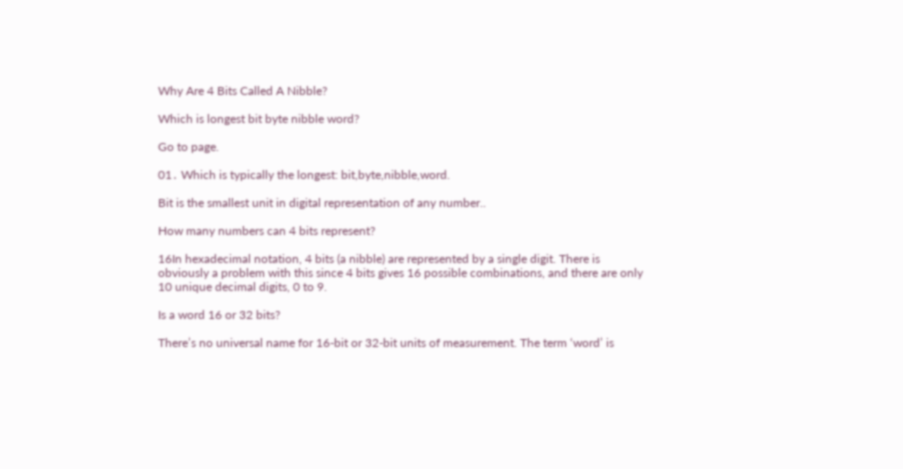Why Are 4 Bits Called A Nibble?

Which is longest bit byte nibble word?

Go to page.

01․ Which is typically the longest: bit,byte,nibble,word.

Bit is the smallest unit in digital representation of any number..

How many numbers can 4 bits represent?

16In hexadecimal notation, 4 bits (a nibble) are represented by a single digit. There is obviously a problem with this since 4 bits gives 16 possible combinations, and there are only 10 unique decimal digits, 0 to 9.

Is a word 16 or 32 bits?

There’s no universal name for 16-bit or 32-bit units of measurement. The term ‘word’ is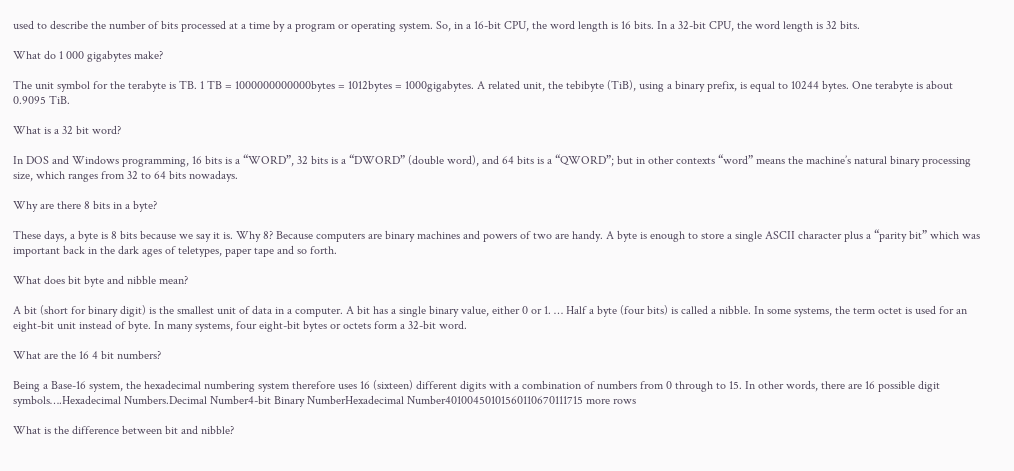used to describe the number of bits processed at a time by a program or operating system. So, in a 16-bit CPU, the word length is 16 bits. In a 32-bit CPU, the word length is 32 bits.

What do 1 000 gigabytes make?

The unit symbol for the terabyte is TB. 1 TB = 1000000000000bytes = 1012bytes = 1000gigabytes. A related unit, the tebibyte (TiB), using a binary prefix, is equal to 10244 bytes. One terabyte is about 0.9095 TiB.

What is a 32 bit word?

In DOS and Windows programming, 16 bits is a “WORD”, 32 bits is a “DWORD” (double word), and 64 bits is a “QWORD”; but in other contexts “word” means the machine’s natural binary processing size, which ranges from 32 to 64 bits nowadays.

Why are there 8 bits in a byte?

These days, a byte is 8 bits because we say it is. Why 8? Because computers are binary machines and powers of two are handy. A byte is enough to store a single ASCII character plus a “parity bit” which was important back in the dark ages of teletypes, paper tape and so forth.

What does bit byte and nibble mean?

A bit (short for binary digit) is the smallest unit of data in a computer. A bit has a single binary value, either 0 or 1. … Half a byte (four bits) is called a nibble. In some systems, the term octet is used for an eight-bit unit instead of byte. In many systems, four eight-bit bytes or octets form a 32-bit word.

What are the 16 4 bit numbers?

Being a Base-16 system, the hexadecimal numbering system therefore uses 16 (sixteen) different digits with a combination of numbers from 0 through to 15. In other words, there are 16 possible digit symbols….Hexadecimal Numbers.Decimal Number4-bit Binary NumberHexadecimal Number40100450101560110670111715 more rows

What is the difference between bit and nibble?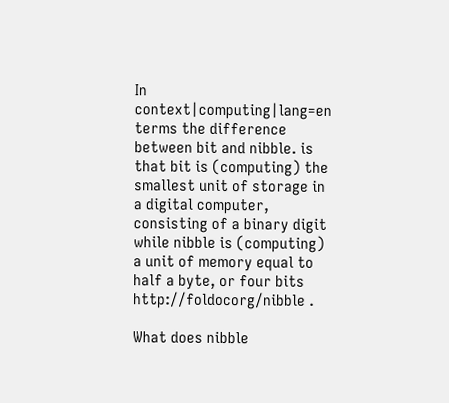In context|computing|lang=en terms the difference between bit and nibble. is that bit is (computing) the smallest unit of storage in a digital computer, consisting of a binary digit while nibble is (computing) a unit of memory equal to half a byte, or four bits http://foldocorg/nibble .

What does nibble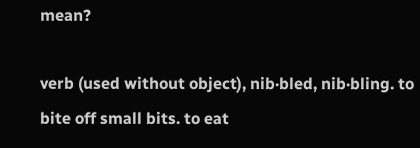mean?

verb (used without object), nib·bled, nib·bling. to bite off small bits. to eat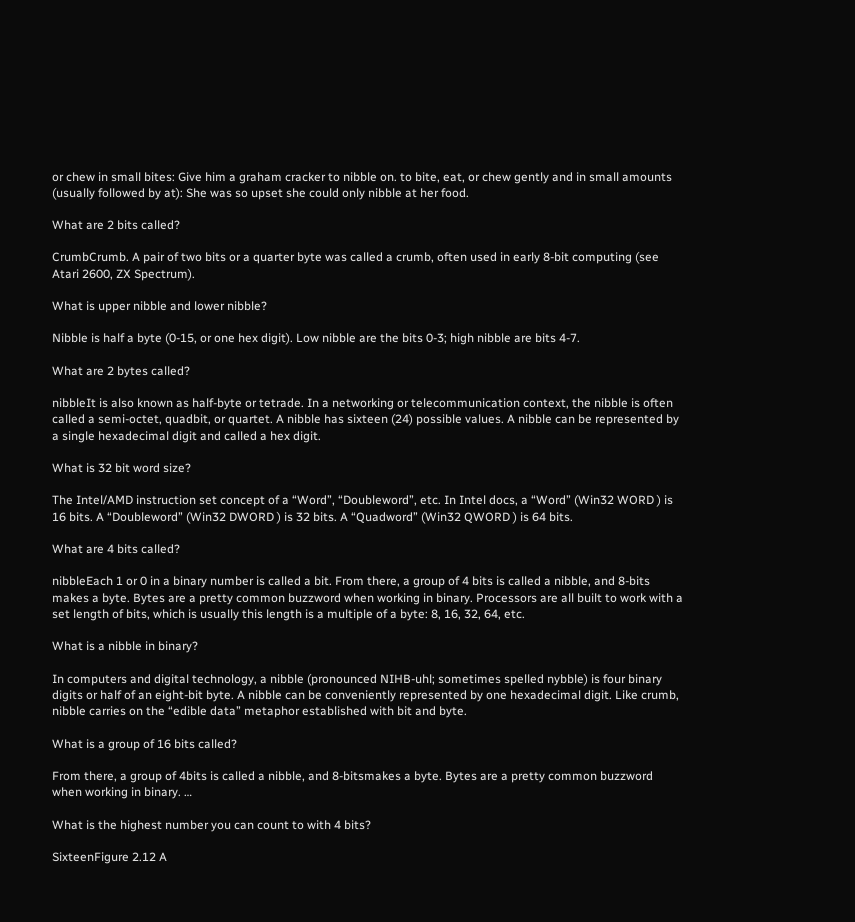or chew in small bites: Give him a graham cracker to nibble on. to bite, eat, or chew gently and in small amounts (usually followed by at): She was so upset she could only nibble at her food.

What are 2 bits called?

CrumbCrumb. A pair of two bits or a quarter byte was called a crumb, often used in early 8-bit computing (see Atari 2600, ZX Spectrum).

What is upper nibble and lower nibble?

Nibble is half a byte (0-15, or one hex digit). Low nibble are the bits 0-3; high nibble are bits 4-7.

What are 2 bytes called?

nibbleIt is also known as half-byte or tetrade. In a networking or telecommunication context, the nibble is often called a semi-octet, quadbit, or quartet. A nibble has sixteen (24) possible values. A nibble can be represented by a single hexadecimal digit and called a hex digit.

What is 32 bit word size?

The Intel/AMD instruction set concept of a “Word”, “Doubleword”, etc. In Intel docs, a “Word” (Win32 WORD ) is 16 bits. A “Doubleword” (Win32 DWORD ) is 32 bits. A “Quadword” (Win32 QWORD ) is 64 bits.

What are 4 bits called?

nibbleEach 1 or 0 in a binary number is called a bit. From there, a group of 4 bits is called a nibble, and 8-bits makes a byte. Bytes are a pretty common buzzword when working in binary. Processors are all built to work with a set length of bits, which is usually this length is a multiple of a byte: 8, 16, 32, 64, etc.

What is a nibble in binary?

In computers and digital technology, a nibble (pronounced NIHB-uhl; sometimes spelled nybble) is four binary digits or half of an eight-bit byte. A nibble can be conveniently represented by one hexadecimal digit. Like crumb, nibble carries on the “edible data” metaphor established with bit and byte.

What is a group of 16 bits called?

From there, a group of 4bits is called a nibble, and 8-bitsmakes a byte. Bytes are a pretty common buzzword when working in binary. …

What is the highest number you can count to with 4 bits?

SixteenFigure 2.12 A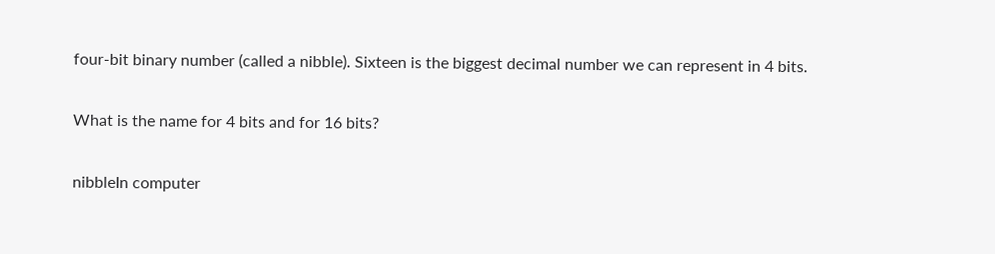four-bit binary number (called a nibble). Sixteen is the biggest decimal number we can represent in 4 bits.

What is the name for 4 bits and for 16 bits?

nibbleIn computer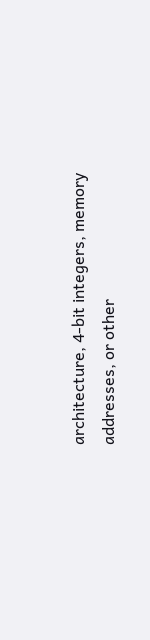architecture, 4-bit integers, memory addresses, or other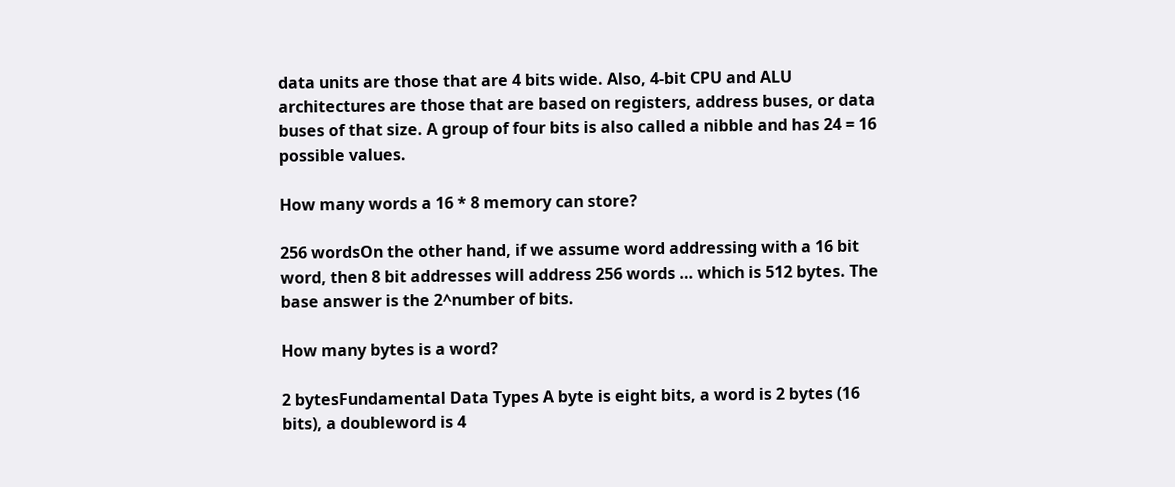data units are those that are 4 bits wide. Also, 4-bit CPU and ALU architectures are those that are based on registers, address buses, or data buses of that size. A group of four bits is also called a nibble and has 24 = 16 possible values.

How many words a 16 * 8 memory can store?

256 wordsOn the other hand, if we assume word addressing with a 16 bit word, then 8 bit addresses will address 256 words … which is 512 bytes. The base answer is the 2^number of bits.

How many bytes is a word?

2 bytesFundamental Data Types A byte is eight bits, a word is 2 bytes (16 bits), a doubleword is 4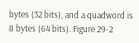bytes (32 bits), and a quadword is 8 bytes (64 bits). Figure 29-2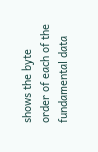shows the byte order of each of the fundamental data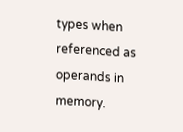types when referenced as operands in memory.